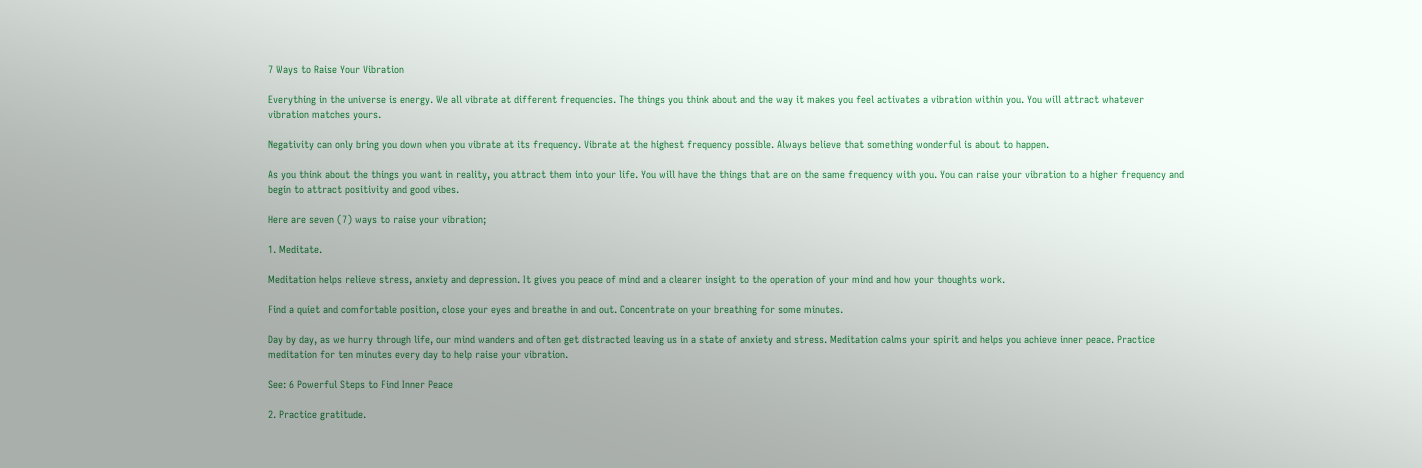7 Ways to Raise Your Vibration

Everything in the universe is energy. We all vibrate at different frequencies. The things you think about and the way it makes you feel activates a vibration within you. You will attract whatever vibration matches yours.

Negativity can only bring you down when you vibrate at its frequency. Vibrate at the highest frequency possible. Always believe that something wonderful is about to happen.

As you think about the things you want in reality, you attract them into your life. You will have the things that are on the same frequency with you. You can raise your vibration to a higher frequency and begin to attract positivity and good vibes.

Here are seven (7) ways to raise your vibration;

1. Meditate.

Meditation helps relieve stress, anxiety and depression. It gives you peace of mind and a clearer insight to the operation of your mind and how your thoughts work.

Find a quiet and comfortable position, close your eyes and breathe in and out. Concentrate on your breathing for some minutes.

Day by day, as we hurry through life, our mind wanders and often get distracted leaving us in a state of anxiety and stress. Meditation calms your spirit and helps you achieve inner peace. Practice meditation for ten minutes every day to help raise your vibration.

See: 6 Powerful Steps to Find Inner Peace

2. Practice gratitude.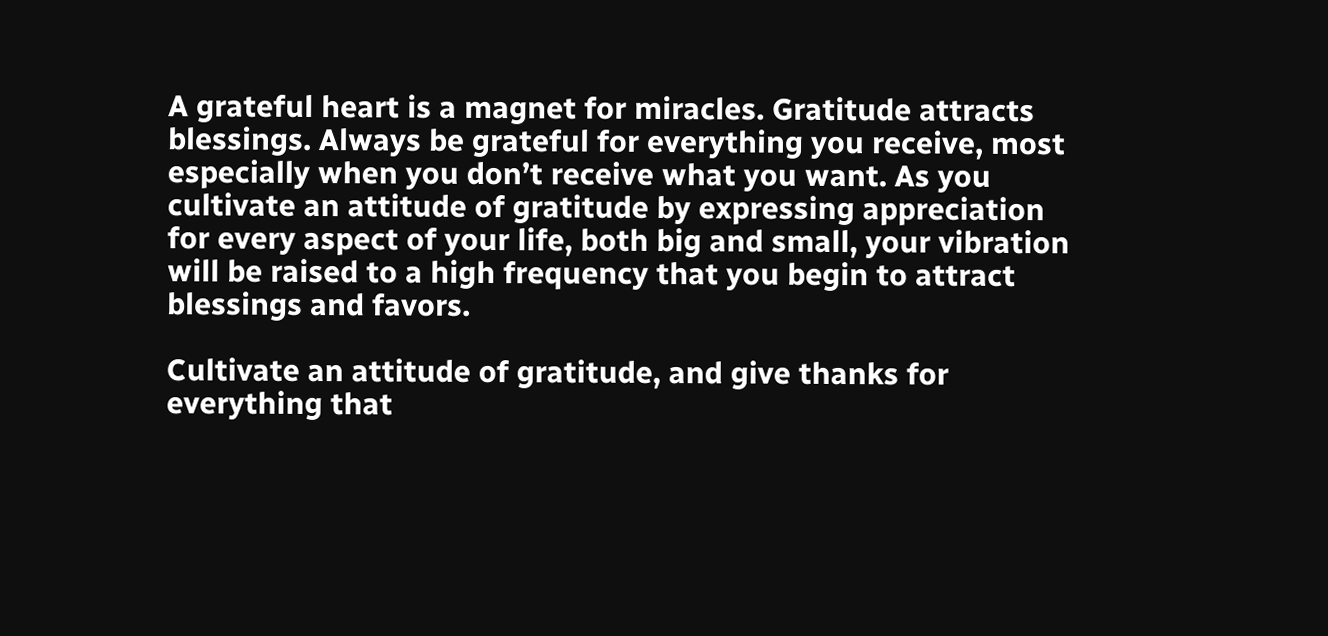A grateful heart is a magnet for miracles. Gratitude attracts blessings. Always be grateful for everything you receive, most especially when you don’t receive what you want. As you cultivate an attitude of gratitude by expressing appreciation for every aspect of your life, both big and small, your vibration will be raised to a high frequency that you begin to attract blessings and favors.

Cultivate an attitude of gratitude, and give thanks for everything that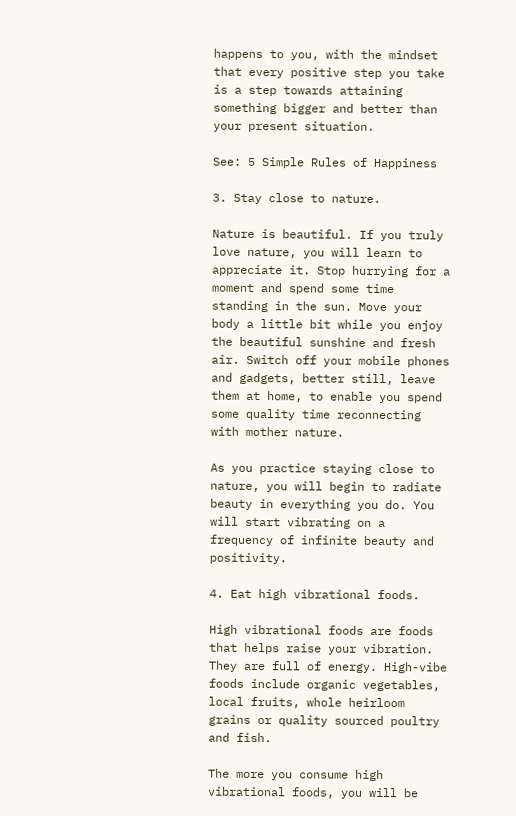happens to you, with the mindset that every positive step you take is a step towards attaining something bigger and better than your present situation.

See: 5 Simple Rules of Happiness

3. Stay close to nature.

Nature is beautiful. If you truly love nature, you will learn to appreciate it. Stop hurrying for a moment and spend some time standing in the sun. Move your body a little bit while you enjoy the beautiful sunshine and fresh air. Switch off your mobile phones and gadgets, better still, leave them at home, to enable you spend some quality time reconnecting with mother nature.

As you practice staying close to nature, you will begin to radiate beauty in everything you do. You will start vibrating on a frequency of infinite beauty and positivity.

4. Eat high vibrational foods.

High vibrational foods are foods that helps raise your vibration. They are full of energy. High-vibe foods include organic vegetables, local fruits, whole heirloom grains or quality sourced poultry and fish.

The more you consume high vibrational foods, you will be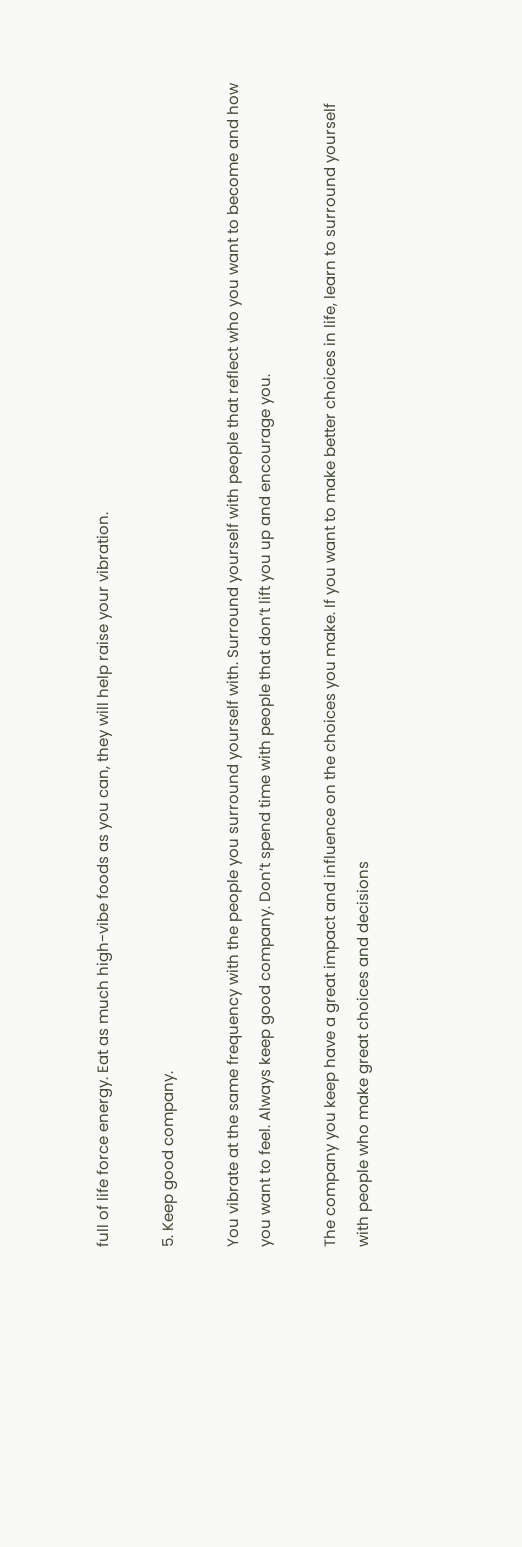full of life force energy. Eat as much high-vibe foods as you can, they will help raise your vibration.

5. Keep good company.

You vibrate at the same frequency with the people you surround yourself with. Surround yourself with people that reflect who you want to become and how you want to feel. Always keep good company. Don’t spend time with people that don’t lift you up and encourage you.

The company you keep have a great impact and influence on the choices you make. If you want to make better choices in life, learn to surround yourself with people who make great choices and decisions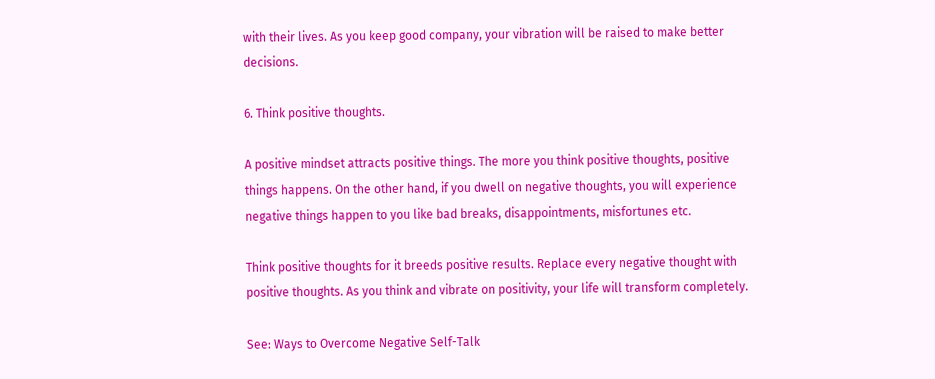with their lives. As you keep good company, your vibration will be raised to make better decisions.

6. Think positive thoughts.

A positive mindset attracts positive things. The more you think positive thoughts, positive things happens. On the other hand, if you dwell on negative thoughts, you will experience negative things happen to you like bad breaks, disappointments, misfortunes etc.

Think positive thoughts for it breeds positive results. Replace every negative thought with positive thoughts. As you think and vibrate on positivity, your life will transform completely.

See: Ways to Overcome Negative Self-Talk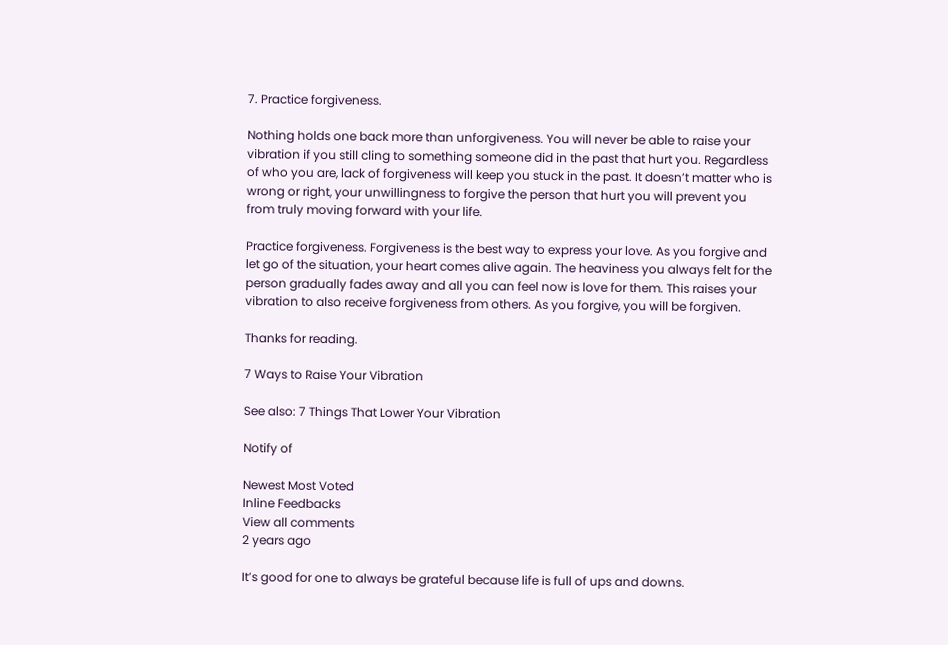7. Practice forgiveness.

Nothing holds one back more than unforgiveness. You will never be able to raise your vibration if you still cling to something someone did in the past that hurt you. Regardless of who you are, lack of forgiveness will keep you stuck in the past. It doesn’t matter who is wrong or right, your unwillingness to forgive the person that hurt you will prevent you from truly moving forward with your life.

Practice forgiveness. Forgiveness is the best way to express your love. As you forgive and let go of the situation, your heart comes alive again. The heaviness you always felt for the person gradually fades away and all you can feel now is love for them. This raises your vibration to also receive forgiveness from others. As you forgive, you will be forgiven.

Thanks for reading.

7 Ways to Raise Your Vibration

See also: 7 Things That Lower Your Vibration

Notify of

Newest Most Voted
Inline Feedbacks
View all comments
2 years ago

It’s good for one to always be grateful because life is full of ups and downs.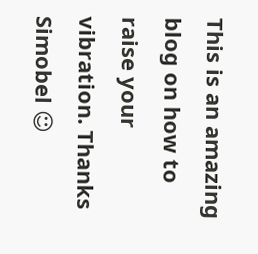This is an amazing blog on how to raise your vibration. Thanks Simobel ☺